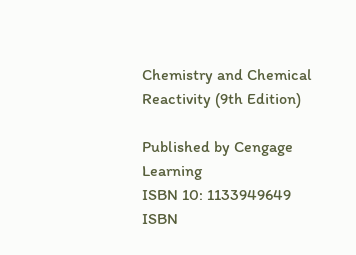Chemistry and Chemical Reactivity (9th Edition)

Published by Cengage Learning
ISBN 10: 1133949649
ISBN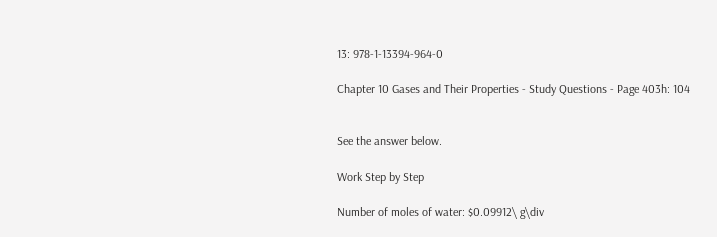13: 978-1-13394-964-0

Chapter 10 Gases and Their Properties - Study Questions - Page 403h: 104


See the answer below.

Work Step by Step

Number of moles of water: $0.09912\ g\div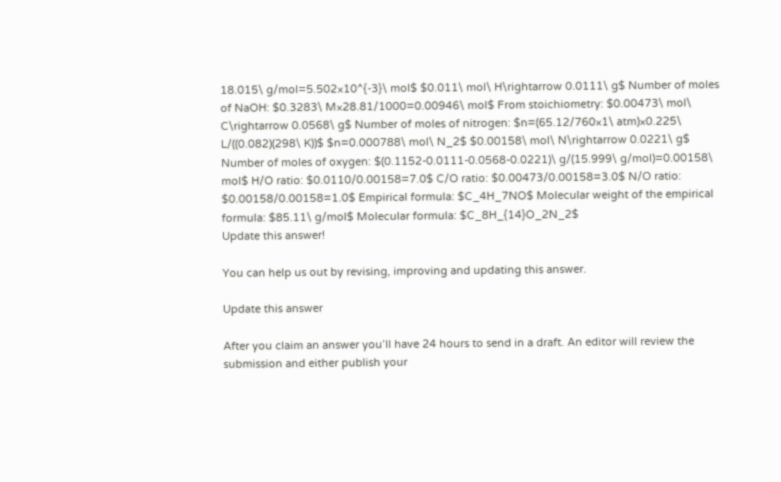18.015\ g/mol=5.502×10^{-3}\ mol$ $0.011\ mol\ H\rightarrow 0.0111\ g$ Number of moles of NaOH: $0.3283\ M×28.81/1000=0.00946\ mol$ From stoichiometry: $0.00473\ mol\ C\rightarrow 0.0568\ g$ Number of moles of nitrogen: $n=(65.12/760×1\ atm)×0.225\ L/((0.082)(298\ K))$ $n=0.000788\ mol\ N_2$ $0.00158\ mol\ N\rightarrow 0.0221\ g$ Number of moles of oxygen: $(0.1152-0.0111-0.0568-0.0221)\ g/(15.999\ g/mol)=0.00158\ mol$ H/O ratio: $0.0110/0.00158=7.0$ C/O ratio: $0.00473/0.00158=3.0$ N/O ratio: $0.00158/0.00158=1.0$ Empirical formula: $C_4H_7NO$ Molecular weight of the empirical formula: $85.11\ g/mol$ Molecular formula: $C_8H_{14}O_2N_2$
Update this answer!

You can help us out by revising, improving and updating this answer.

Update this answer

After you claim an answer you’ll have 24 hours to send in a draft. An editor will review the submission and either publish your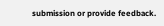submission or provide feedback.